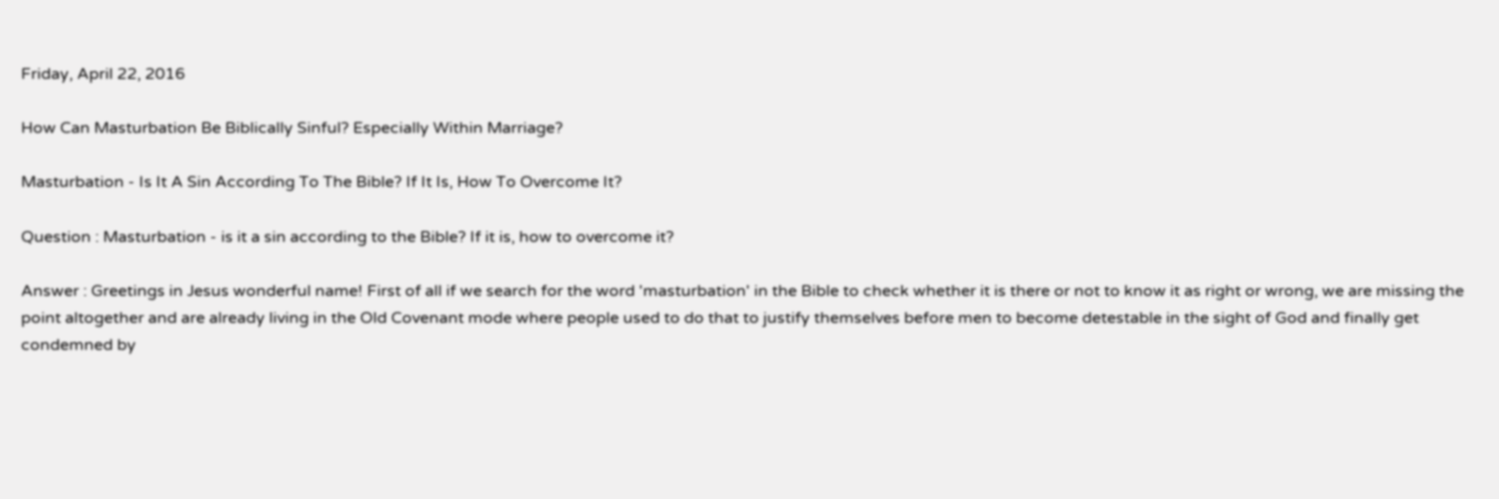Friday, April 22, 2016

How Can Masturbation Be Biblically Sinful? Especially Within Marriage?

Masturbation - Is It A Sin According To The Bible? If It Is, How To Overcome It?

Question : Masturbation - is it a sin according to the Bible? If it is, how to overcome it?

Answer : Greetings in Jesus wonderful name! First of all if we search for the word 'masturbation' in the Bible to check whether it is there or not to know it as right or wrong, we are missing the point altogether and are already living in the Old Covenant mode where people used to do that to justify themselves before men to become detestable in the sight of God and finally get condemned by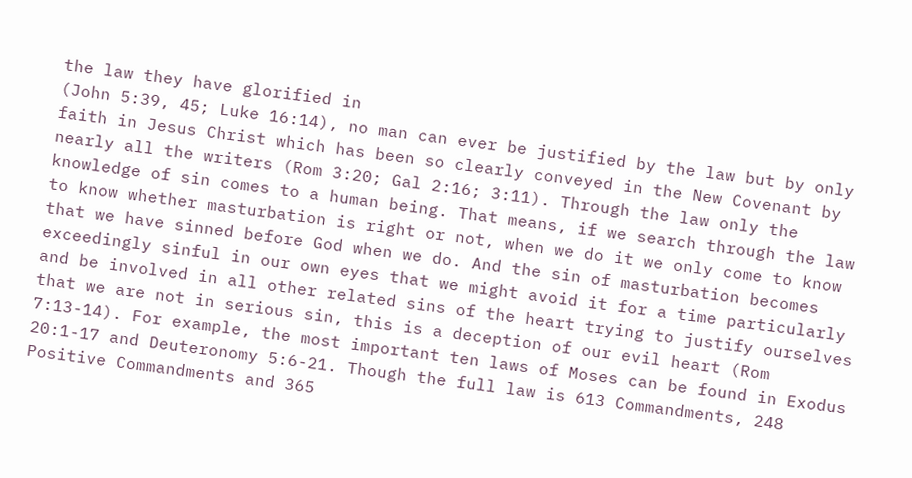the law they have glorified in
(John 5:39, 45; Luke 16:14), no man can ever be justified by the law but by only faith in Jesus Christ which has been so clearly conveyed in the New Covenant by nearly all the writers (Rom 3:20; Gal 2:16; 3:11). Through the law only the knowledge of sin comes to a human being. That means, if we search through the law to know whether masturbation is right or not, when we do it we only come to know that we have sinned before God when we do. And the sin of masturbation becomes exceedingly sinful in our own eyes that we might avoid it for a time particularly and be involved in all other related sins of the heart trying to justify ourselves that we are not in serious sin, this is a deception of our evil heart (Rom 7:13-14). For example, the most important ten laws of Moses can be found in Exodus 20:1-17 and Deuteronomy 5:6-21. Though the full law is 613 Commandments, 248 Positive Commandments and 365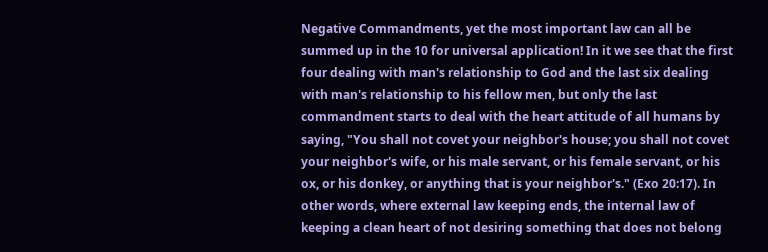Negative Commandments, yet the most important law can all be summed up in the 10 for universal application! In it we see that the first four dealing with man's relationship to God and the last six dealing with man's relationship to his fellow men, but only the last commandment starts to deal with the heart attitude of all humans by saying, "You shall not covet your neighbor's house; you shall not covet your neighbor's wife, or his male servant, or his female servant, or his ox, or his donkey, or anything that is your neighbor's." (Exo 20:17). In other words, where external law keeping ends, the internal law of keeping a clean heart of not desiring something that does not belong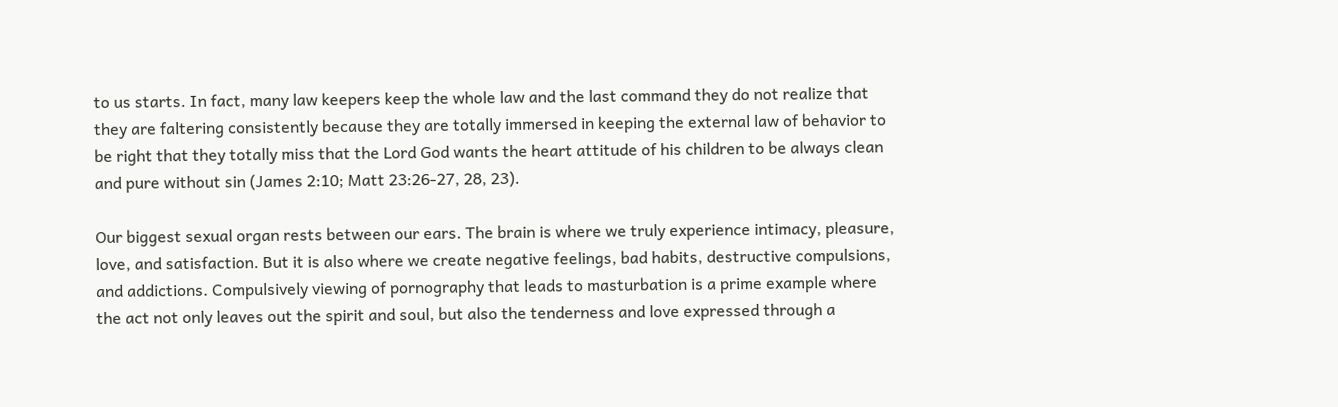to us starts. In fact, many law keepers keep the whole law and the last command they do not realize that they are faltering consistently because they are totally immersed in keeping the external law of behavior to be right that they totally miss that the Lord God wants the heart attitude of his children to be always clean and pure without sin (James 2:10; Matt 23:26-27, 28, 23).

Our biggest sexual organ rests between our ears. The brain is where we truly experience intimacy, pleasure, love, and satisfaction. But it is also where we create negative feelings, bad habits, destructive compulsions, and addictions. Compulsively viewing of pornography that leads to masturbation is a prime example where the act not only leaves out the spirit and soul, but also the tenderness and love expressed through a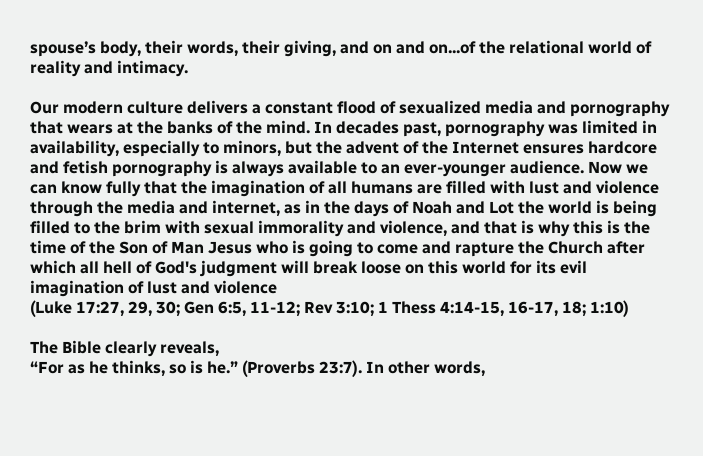spouse’s body, their words, their giving, and on and on...of the relational world of reality and intimacy.

Our modern culture delivers a constant flood of sexualized media and pornography that wears at the banks of the mind. In decades past, pornography was limited in availability, especially to minors, but the advent of the Internet ensures hardcore and fetish pornography is always available to an ever-younger audience. Now we can know fully that the imagination of all humans are filled with lust and violence through the media and internet, as in the days of Noah and Lot the world is being filled to the brim with sexual immorality and violence, and that is why this is the time of the Son of Man Jesus who is going to come and rapture the Church after which all hell of God's judgment will break loose on this world for its evil imagination of lust and violence
(Luke 17:27, 29, 30; Gen 6:5, 11-12; Rev 3:10; 1 Thess 4:14-15, 16-17, 18; 1:10)

The Bible clearly reveals,
“For as he thinks, so is he.” (Proverbs 23:7). In other words,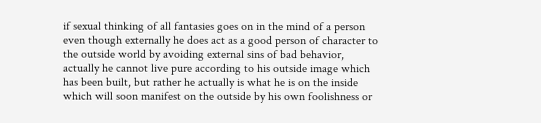if sexual thinking of all fantasies goes on in the mind of a person even though externally he does act as a good person of character to the outside world by avoiding external sins of bad behavior, actually he cannot live pure according to his outside image which has been built, but rather he actually is what he is on the inside which will soon manifest on the outside by his own foolishness or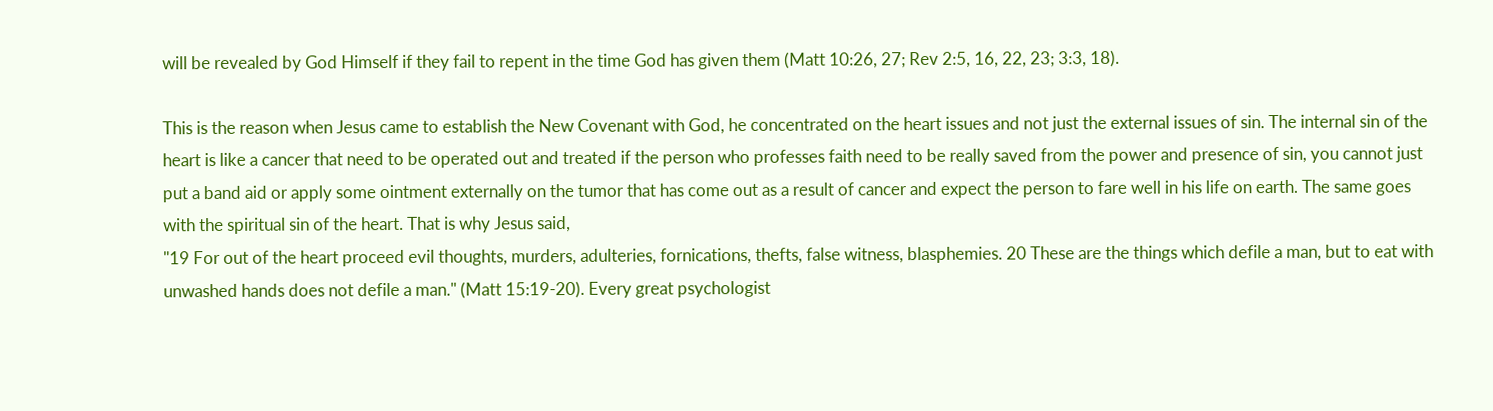will be revealed by God Himself if they fail to repent in the time God has given them (Matt 10:26, 27; Rev 2:5, 16, 22, 23; 3:3, 18).

This is the reason when Jesus came to establish the New Covenant with God, he concentrated on the heart issues and not just the external issues of sin. The internal sin of the heart is like a cancer that need to be operated out and treated if the person who professes faith need to be really saved from the power and presence of sin, you cannot just put a band aid or apply some ointment externally on the tumor that has come out as a result of cancer and expect the person to fare well in his life on earth. The same goes with the spiritual sin of the heart. That is why Jesus said,
"19 For out of the heart proceed evil thoughts, murders, adulteries, fornications, thefts, false witness, blasphemies. 20 These are the things which defile a man, but to eat with unwashed hands does not defile a man." (Matt 15:19-20). Every great psychologist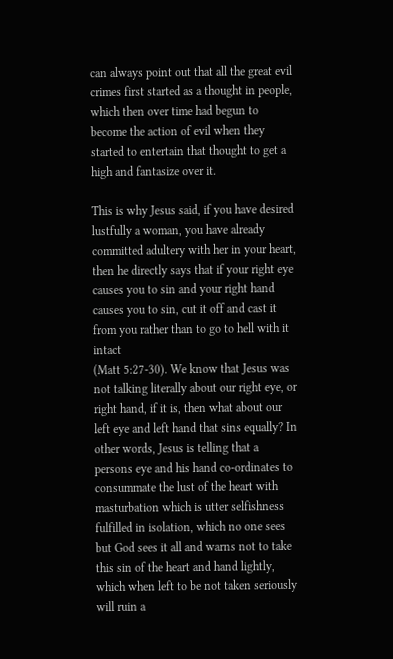can always point out that all the great evil crimes first started as a thought in people, which then over time had begun to become the action of evil when they started to entertain that thought to get a high and fantasize over it.

This is why Jesus said, if you have desired lustfully a woman, you have already committed adultery with her in your heart, then he directly says that if your right eye causes you to sin and your right hand causes you to sin, cut it off and cast it from you rather than to go to hell with it intact
(Matt 5:27-30). We know that Jesus was not talking literally about our right eye, or right hand, if it is, then what about our left eye and left hand that sins equally? In other words, Jesus is telling that a persons eye and his hand co-ordinates to consummate the lust of the heart with masturbation which is utter selfishness fulfilled in isolation, which no one sees but God sees it all and warns not to take this sin of the heart and hand lightly, which when left to be not taken seriously will ruin a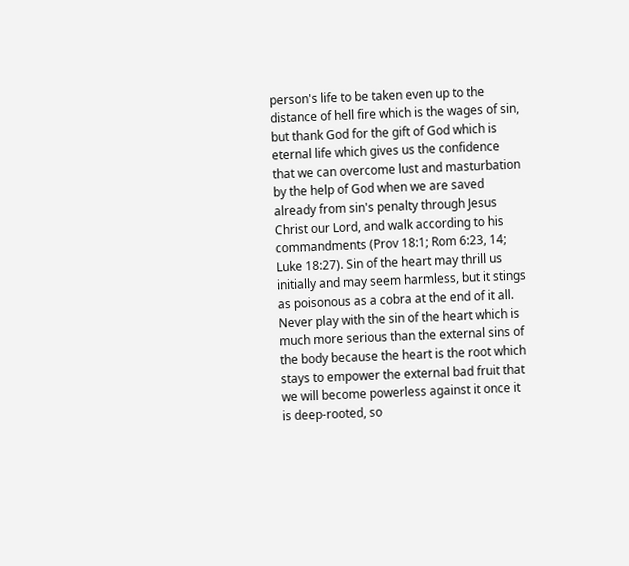person's life to be taken even up to the distance of hell fire which is the wages of sin, but thank God for the gift of God which is eternal life which gives us the confidence that we can overcome lust and masturbation by the help of God when we are saved already from sin's penalty through Jesus Christ our Lord, and walk according to his commandments (Prov 18:1; Rom 6:23, 14; Luke 18:27). Sin of the heart may thrill us initially and may seem harmless, but it stings as poisonous as a cobra at the end of it all. Never play with the sin of the heart which is much more serious than the external sins of the body because the heart is the root which stays to empower the external bad fruit that we will become powerless against it once it is deep-rooted, so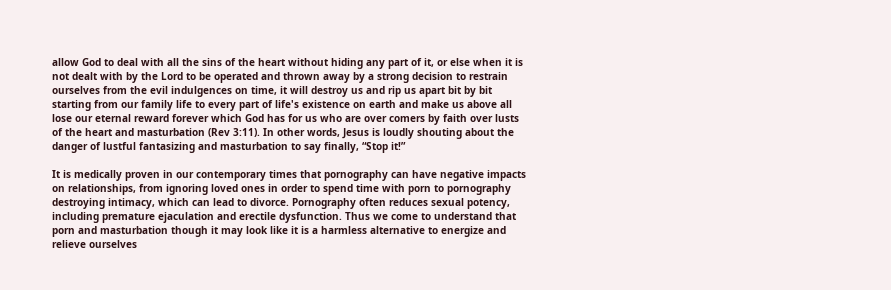allow God to deal with all the sins of the heart without hiding any part of it, or else when it is not dealt with by the Lord to be operated and thrown away by a strong decision to restrain ourselves from the evil indulgences on time, it will destroy us and rip us apart bit by bit starting from our family life to every part of life's existence on earth and make us above all lose our eternal reward forever which God has for us who are over comers by faith over lusts of the heart and masturbation (Rev 3:11). In other words, Jesus is loudly shouting about the danger of lustful fantasizing and masturbation to say finally, “Stop it!”

It is medically proven in our contemporary times that pornography can have negative impacts on relationships, from ignoring loved ones in order to spend time with porn to pornography destroying intimacy, which can lead to divorce. Pornography often reduces sexual potency, including premature ejaculation and erectile dysfunction. Thus we come to understand that porn and masturbation though it may look like it is a harmless alternative to energize and relieve ourselves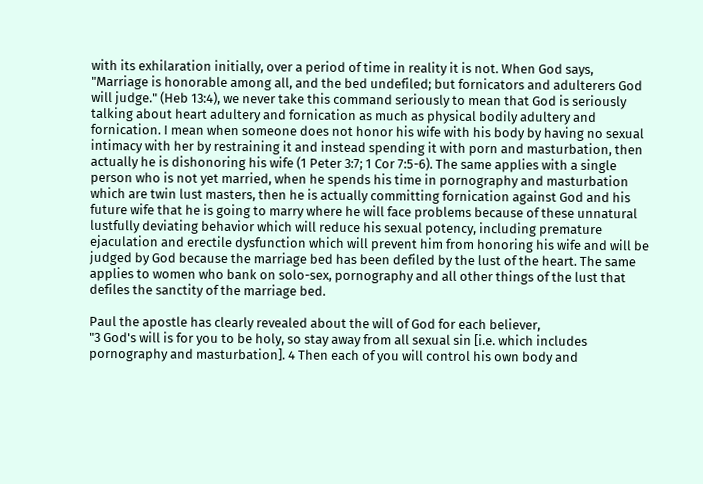with its exhilaration initially, over a period of time in reality it is not. When God says,
"Marriage is honorable among all, and the bed undefiled; but fornicators and adulterers God will judge." (Heb 13:4), we never take this command seriously to mean that God is seriously talking about heart adultery and fornication as much as physical bodily adultery and fornication. I mean when someone does not honor his wife with his body by having no sexual intimacy with her by restraining it and instead spending it with porn and masturbation, then actually he is dishonoring his wife (1 Peter 3:7; 1 Cor 7:5-6). The same applies with a single person who is not yet married, when he spends his time in pornography and masturbation which are twin lust masters, then he is actually committing fornication against God and his future wife that he is going to marry where he will face problems because of these unnatural lustfully deviating behavior which will reduce his sexual potency, including premature ejaculation and erectile dysfunction which will prevent him from honoring his wife and will be judged by God because the marriage bed has been defiled by the lust of the heart. The same applies to women who bank on solo-sex, pornography and all other things of the lust that defiles the sanctity of the marriage bed.

Paul the apostle has clearly revealed about the will of God for each believer,
"3 God's will is for you to be holy, so stay away from all sexual sin [i.e. which includes pornography and masturbation]. 4 Then each of you will control his own body and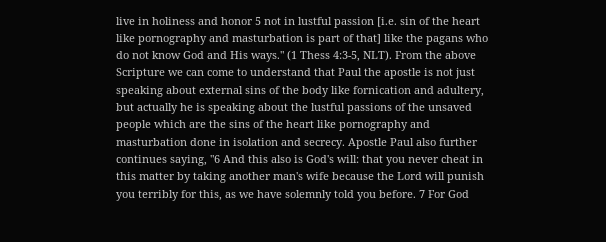live in holiness and honor 5 not in lustful passion [i.e. sin of the heart like pornography and masturbation is part of that] like the pagans who do not know God and His ways." (1 Thess 4:3-5, NLT). From the above Scripture we can come to understand that Paul the apostle is not just speaking about external sins of the body like fornication and adultery, but actually he is speaking about the lustful passions of the unsaved people which are the sins of the heart like pornography and masturbation done in isolation and secrecy. Apostle Paul also further continues saying, "6 And this also is God's will: that you never cheat in this matter by taking another man's wife because the Lord will punish you terribly for this, as we have solemnly told you before. 7 For God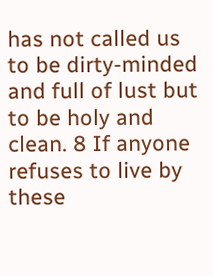has not called us to be dirty-minded and full of lust but to be holy and clean. 8 If anyone refuses to live by these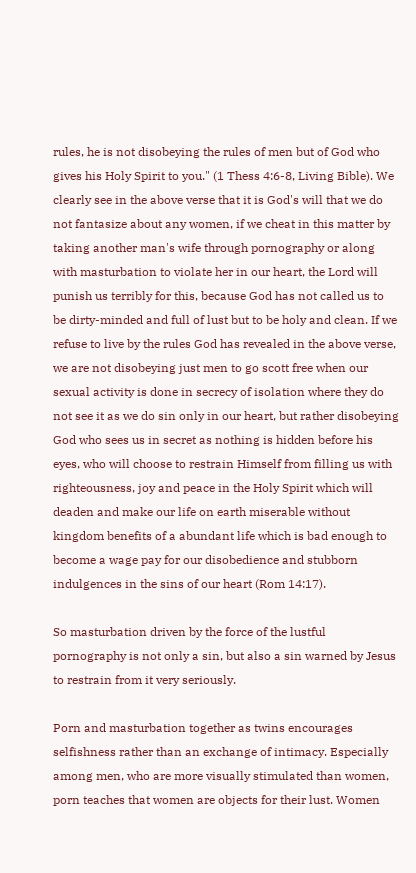rules, he is not disobeying the rules of men but of God who gives his Holy Spirit to you." (1 Thess 4:6-8, Living Bible). We clearly see in the above verse that it is God's will that we do not fantasize about any women, if we cheat in this matter by taking another man's wife through pornography or along with masturbation to violate her in our heart, the Lord will punish us terribly for this, because God has not called us to be dirty-minded and full of lust but to be holy and clean. If we refuse to live by the rules God has revealed in the above verse, we are not disobeying just men to go scott free when our sexual activity is done in secrecy of isolation where they do not see it as we do sin only in our heart, but rather disobeying God who sees us in secret as nothing is hidden before his eyes, who will choose to restrain Himself from filling us with righteousness, joy and peace in the Holy Spirit which will deaden and make our life on earth miserable without kingdom benefits of a abundant life which is bad enough to become a wage pay for our disobedience and stubborn indulgences in the sins of our heart (Rom 14:17).

So masturbation driven by the force of the lustful pornography is not only a sin, but also a sin warned by Jesus to restrain from it very seriously.

Porn and masturbation together as twins encourages selfishness rather than an exchange of intimacy. Especially among men, who are more visually stimulated than women, porn teaches that women are objects for their lust. Women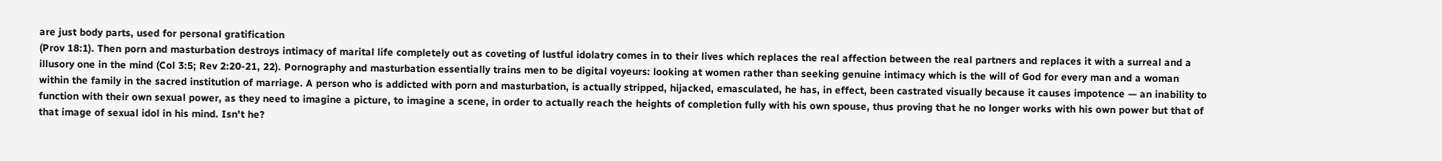are just body parts, used for personal gratification
(Prov 18:1). Then porn and masturbation destroys intimacy of marital life completely out as coveting of lustful idolatry comes in to their lives which replaces the real affection between the real partners and replaces it with a surreal and a illusory one in the mind (Col 3:5; Rev 2:20-21, 22). Pornography and masturbation essentially trains men to be digital voyeurs: looking at women rather than seeking genuine intimacy which is the will of God for every man and a woman within the family in the sacred institution of marriage. A person who is addicted with porn and masturbation, is actually stripped, hijacked, emasculated, he has, in effect, been castrated visually because it causes impotence — an inability to function with their own sexual power, as they need to imagine a picture, to imagine a scene, in order to actually reach the heights of completion fully with his own spouse, thus proving that he no longer works with his own power but that of that image of sexual idol in his mind. Isn't he?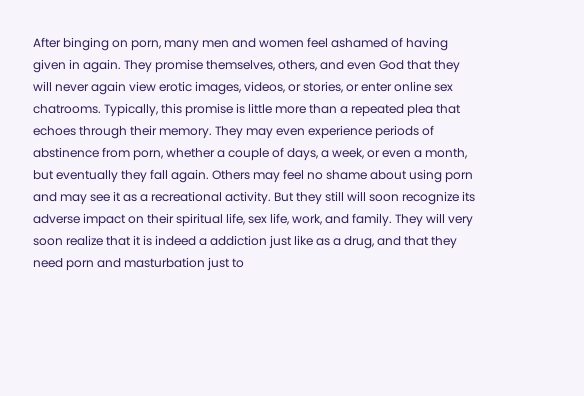After binging on porn, many men and women feel ashamed of having given in again. They promise themselves, others, and even God that they will never again view erotic images, videos, or stories, or enter online sex chatrooms. Typically, this promise is little more than a repeated plea that echoes through their memory. They may even experience periods of abstinence from porn, whether a couple of days, a week, or even a month, but eventually they fall again. Others may feel no shame about using porn and may see it as a recreational activity. But they still will soon recognize its adverse impact on their spiritual life, sex life, work, and family. They will very soon realize that it is indeed a addiction just like as a drug, and that they need porn and masturbation just to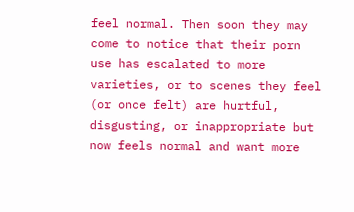feel normal. Then soon they may come to notice that their porn use has escalated to more varieties, or to scenes they feel (or once felt) are hurtful, disgusting, or inappropriate but now feels normal and want more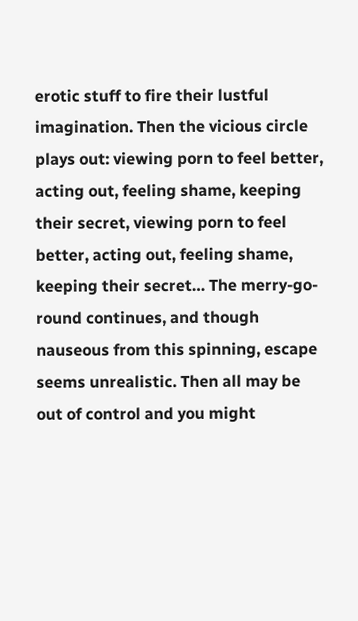erotic stuff to fire their lustful imagination. Then the vicious circle plays out: viewing porn to feel better, acting out, feeling shame, keeping their secret, viewing porn to feel better, acting out, feeling shame, keeping their secret… The merry-go-round continues, and though nauseous from this spinning, escape seems unrealistic. Then all may be out of control and you might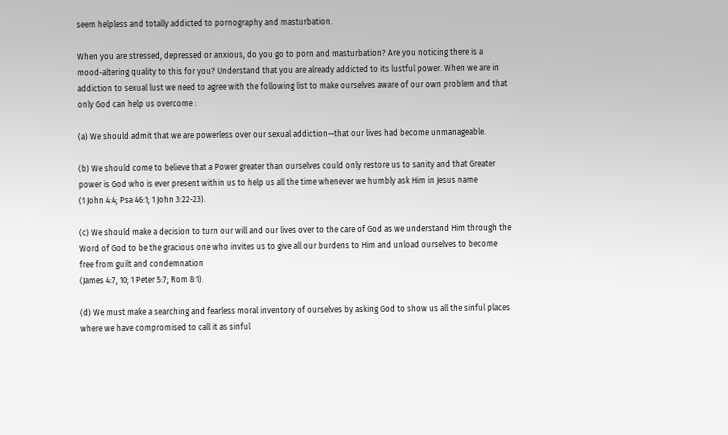seem helpless and totally addicted to pornography and masturbation.

When you are stressed, depressed or anxious, do you go to porn and masturbation? Are you noticing there is a mood-altering quality to this for you? Understand that you are already addicted to its lustful power. When we are in addiction to sexual lust we need to agree with the following list to make ourselves aware of our own problem and that only God can help us overcome :

(a) We should admit that we are powerless over our sexual addiction—that our lives had become unmanageable.

(b) We should come to believe that a Power greater than ourselves could only restore us to sanity and that Greater power is God who is ever present within us to help us all the time whenever we humbly ask Him in Jesus name
(1 John 4:4; Psa 46:1; 1 John 3:22-23).

(c) We should make a decision to turn our will and our lives over to the care of God as we understand Him through the Word of God to be the gracious one who invites us to give all our burdens to Him and unload ourselves to become free from guilt and condemnation
(James 4:7, 10; 1 Peter 5:7; Rom 8:1).

(d) We must make a searching and fearless moral inventory of ourselves by asking God to show us all the sinful places where we have compromised to call it as sinful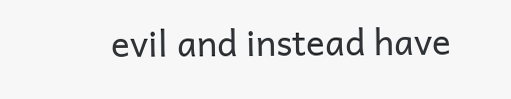evil and instead have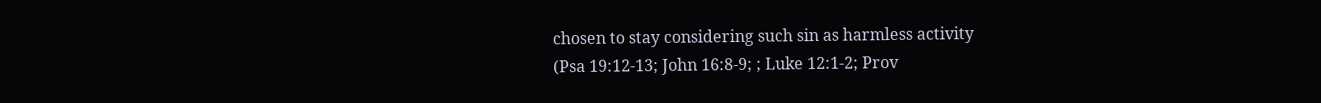chosen to stay considering such sin as harmless activity
(Psa 19:12-13; John 16:8-9; ; Luke 12:1-2; Prov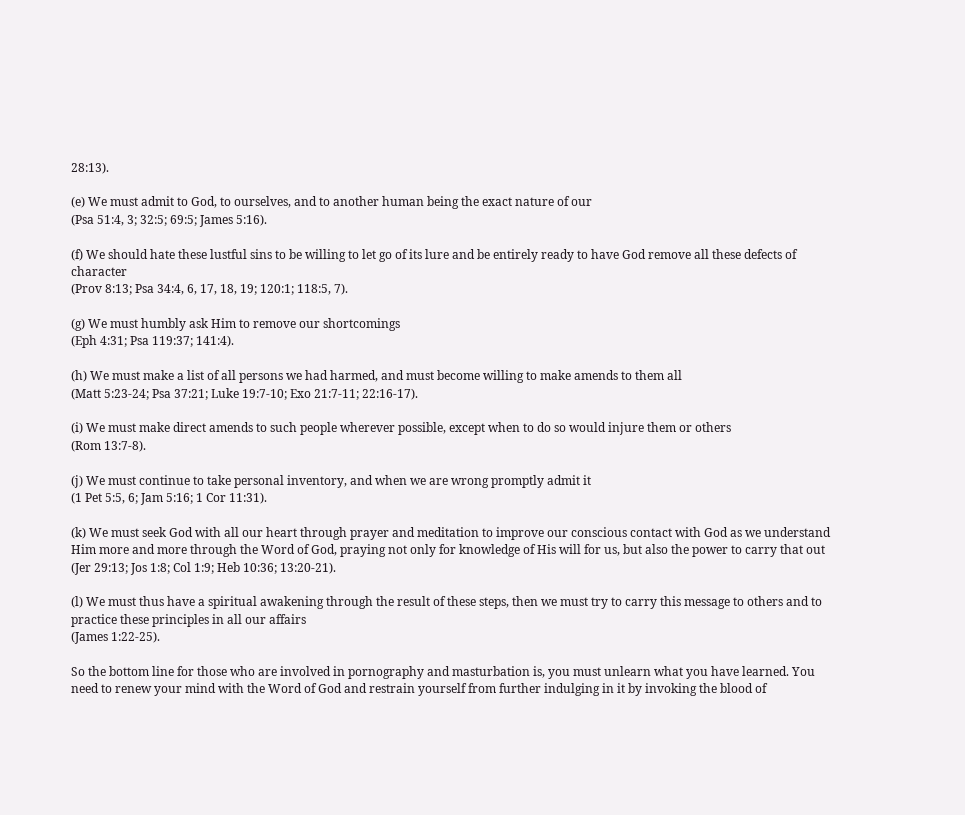28:13).

(e) We must admit to God, to ourselves, and to another human being the exact nature of our
(Psa 51:4, 3; 32:5; 69:5; James 5:16).

(f) We should hate these lustful sins to be willing to let go of its lure and be entirely ready to have God remove all these defects of character
(Prov 8:13; Psa 34:4, 6, 17, 18, 19; 120:1; 118:5, 7).

(g) We must humbly ask Him to remove our shortcomings
(Eph 4:31; Psa 119:37; 141:4).

(h) We must make a list of all persons we had harmed, and must become willing to make amends to them all
(Matt 5:23-24; Psa 37:21; Luke 19:7-10; Exo 21:7-11; 22:16-17).

(i) We must make direct amends to such people wherever possible, except when to do so would injure them or others
(Rom 13:7-8).

(j) We must continue to take personal inventory, and when we are wrong promptly admit it
(1 Pet 5:5, 6; Jam 5:16; 1 Cor 11:31).

(k) We must seek God with all our heart through prayer and meditation to improve our conscious contact with God as we understand Him more and more through the Word of God, praying not only for knowledge of His will for us, but also the power to carry that out
(Jer 29:13; Jos 1:8; Col 1:9; Heb 10:36; 13:20-21).

(l) We must thus have a spiritual awakening through the result of these steps, then we must try to carry this message to others and to practice these principles in all our affairs
(James 1:22-25).

So the bottom line for those who are involved in pornography and masturbation is, you must unlearn what you have learned. You need to renew your mind with the Word of God and restrain yourself from further indulging in it by invoking the blood of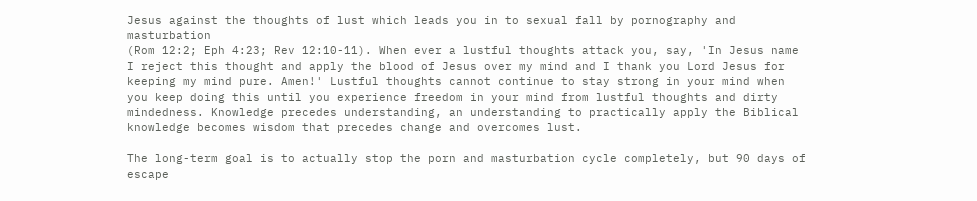Jesus against the thoughts of lust which leads you in to sexual fall by pornography and masturbation
(Rom 12:2; Eph 4:23; Rev 12:10-11). When ever a lustful thoughts attack you, say, 'In Jesus name I reject this thought and apply the blood of Jesus over my mind and I thank you Lord Jesus for keeping my mind pure. Amen!' Lustful thoughts cannot continue to stay strong in your mind when you keep doing this until you experience freedom in your mind from lustful thoughts and dirty mindedness. Knowledge precedes understanding, an understanding to practically apply the Biblical knowledge becomes wisdom that precedes change and overcomes lust.

The long-term goal is to actually stop the porn and masturbation cycle completely, but 90 days of escape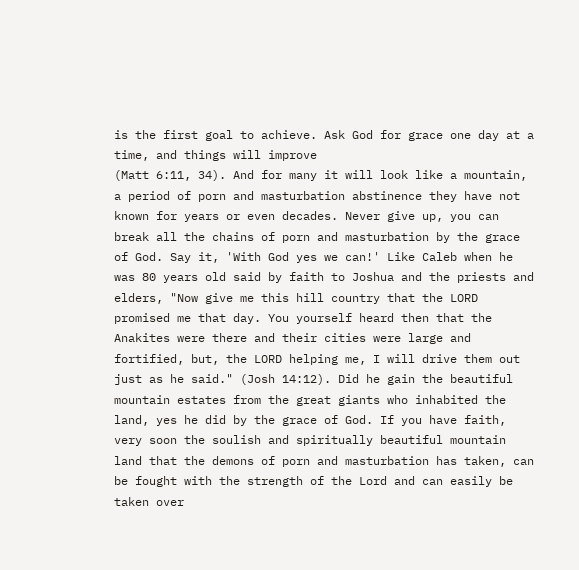is the first goal to achieve. Ask God for grace one day at a time, and things will improve
(Matt 6:11, 34). And for many it will look like a mountain, a period of porn and masturbation abstinence they have not known for years or even decades. Never give up, you can break all the chains of porn and masturbation by the grace of God. Say it, 'With God yes we can!' Like Caleb when he was 80 years old said by faith to Joshua and the priests and elders, "Now give me this hill country that the LORD promised me that day. You yourself heard then that the Anakites were there and their cities were large and fortified, but, the LORD helping me, I will drive them out just as he said." (Josh 14:12). Did he gain the beautiful mountain estates from the great giants who inhabited the land, yes he did by the grace of God. If you have faith, very soon the soulish and spiritually beautiful mountain land that the demons of porn and masturbation has taken, can be fought with the strength of the Lord and can easily be taken over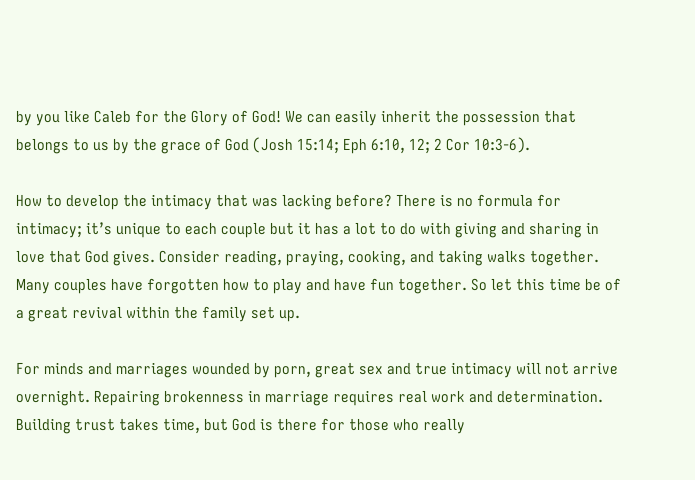by you like Caleb for the Glory of God! We can easily inherit the possession that belongs to us by the grace of God (Josh 15:14; Eph 6:10, 12; 2 Cor 10:3-6).

How to develop the intimacy that was lacking before? There is no formula for intimacy; it’s unique to each couple but it has a lot to do with giving and sharing in love that God gives. Consider reading, praying, cooking, and taking walks together. Many couples have forgotten how to play and have fun together. So let this time be of a great revival within the family set up.

For minds and marriages wounded by porn, great sex and true intimacy will not arrive overnight. Repairing brokenness in marriage requires real work and determination. Building trust takes time, but God is there for those who really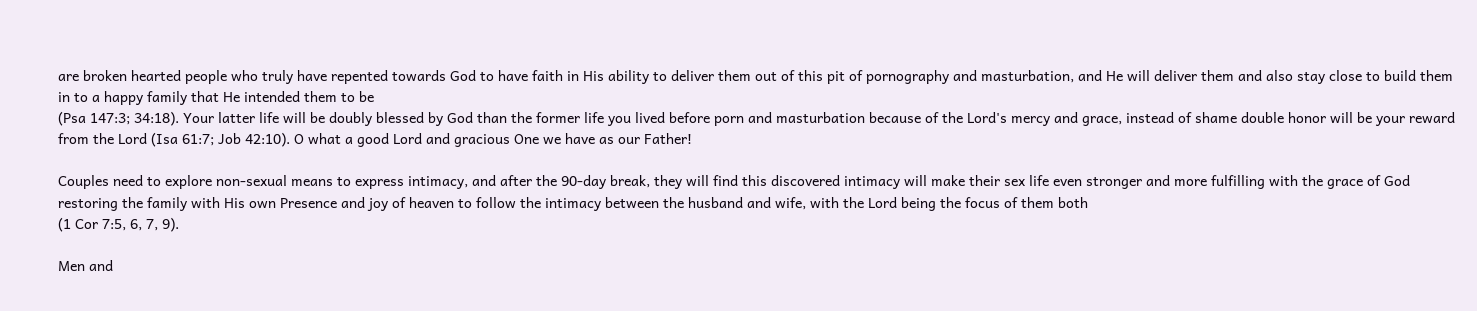are broken hearted people who truly have repented towards God to have faith in His ability to deliver them out of this pit of pornography and masturbation, and He will deliver them and also stay close to build them in to a happy family that He intended them to be
(Psa 147:3; 34:18). Your latter life will be doubly blessed by God than the former life you lived before porn and masturbation because of the Lord's mercy and grace, instead of shame double honor will be your reward from the Lord (Isa 61:7; Job 42:10). O what a good Lord and gracious One we have as our Father!

Couples need to explore non-sexual means to express intimacy, and after the 90-day break, they will find this discovered intimacy will make their sex life even stronger and more fulfilling with the grace of God restoring the family with His own Presence and joy of heaven to follow the intimacy between the husband and wife, with the Lord being the focus of them both
(1 Cor 7:5, 6, 7, 9).

Men and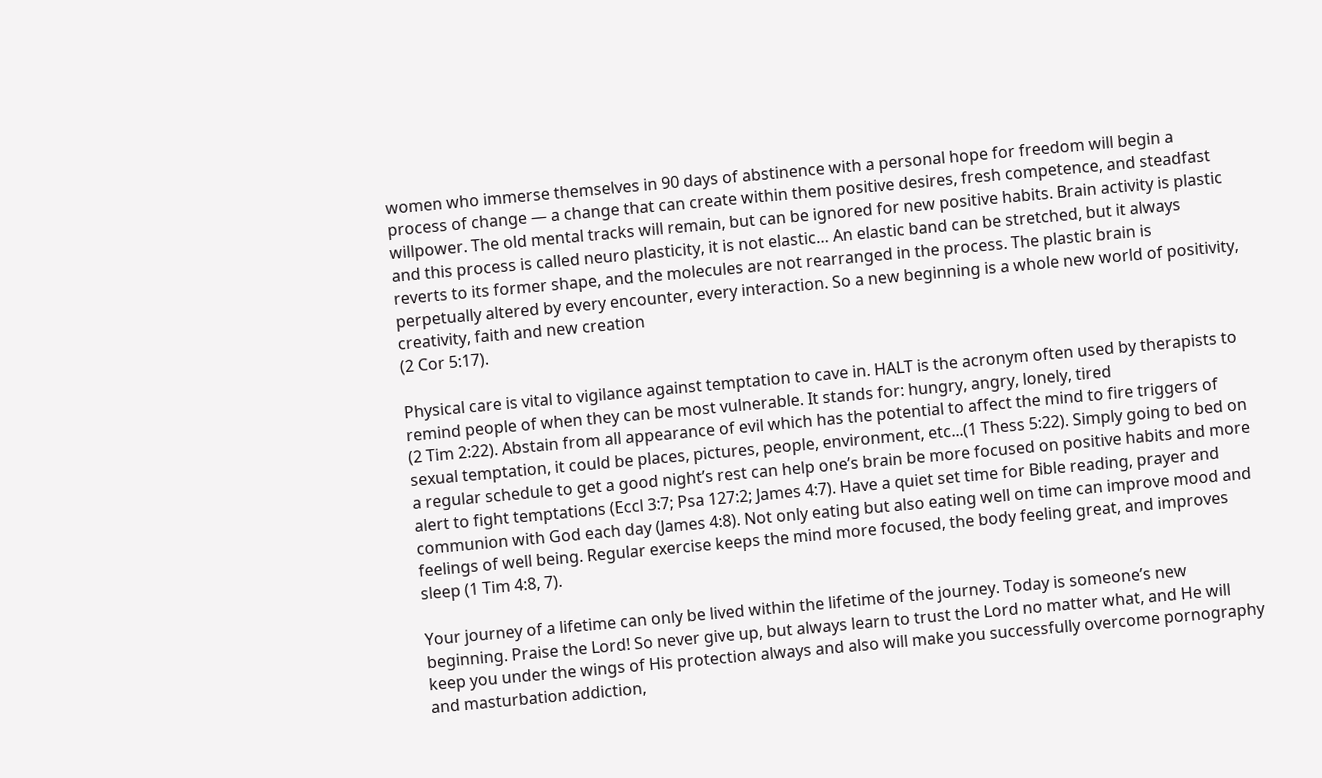women who immerse themselves in 90 days of abstinence with a personal hope for freedom will begin a process of change — a change that can create within them positive desires, fresh competence, and steadfast willpower. The old mental tracks will remain, but can be ignored for new positive habits. Brain activity is plastic and this process is called neuro plasticity, it is not elastic… An elastic band can be stretched, but it always reverts to its former shape, and the molecules are not rearranged in the process. The plastic brain is perpetually altered by every encounter, every interaction. So a new beginning is a whole new world of positivity, creativity, faith and new creation
(2 Cor 5:17).

Physical care is vital to vigilance against temptation to cave in. HALT is the acronym often used by therapists to remind people of when they can be most vulnerable. It stands for: hungry, angry, lonely, tired
(2 Tim 2:22). Abstain from all appearance of evil which has the potential to affect the mind to fire triggers of sexual temptation, it could be places, pictures, people, environment, etc...(1 Thess 5:22). Simply going to bed on a regular schedule to get a good night’s rest can help one’s brain be more focused on positive habits and more alert to fight temptations (Eccl 3:7; Psa 127:2; James 4:7). Have a quiet set time for Bible reading, prayer and communion with God each day (James 4:8). Not only eating but also eating well on time can improve mood and feelings of well being. Regular exercise keeps the mind more focused, the body feeling great, and improves sleep (1 Tim 4:8, 7).

Your journey of a lifetime can only be lived within the lifetime of the journey. Today is someone’s new beginning. Praise the Lord! So never give up, but always learn to trust the Lord no matter what, and He will keep you under the wings of His protection always and also will make you successfully overcome pornography and masturbation addiction,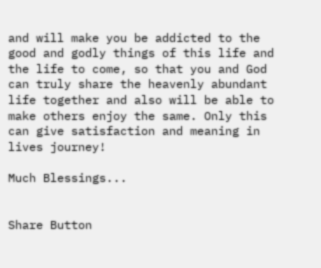and will make you be addicted to the good and godly things of this life and the life to come, so that you and God can truly share the heavenly abundant life together and also will be able to make others enjoy the same. Only this can give satisfaction and meaning in lives journey!

Much Blessings...


Share Button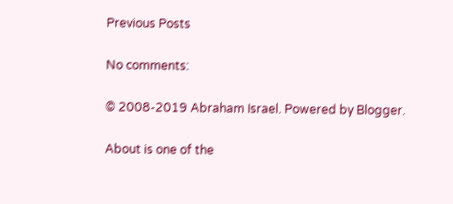Previous Posts

No comments:

© 2008-2019 Abraham Israel. Powered by Blogger.

About is one of the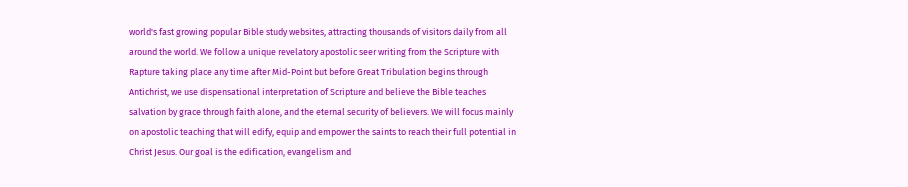world's fast growing popular Bible study websites, attracting thousands of visitors daily from all around the world. We follow a unique revelatory apostolic seer writing from the Scripture with Rapture taking place any time after Mid-Point but before Great Tribulation begins through Antichrist, we use dispensational interpretation of Scripture and believe the Bible teaches salvation by grace through faith alone, and the eternal security of believers. We will focus mainly on apostolic teaching that will edify, equip and empower the saints to reach their full potential in Christ Jesus. Our goal is the edification, evangelism and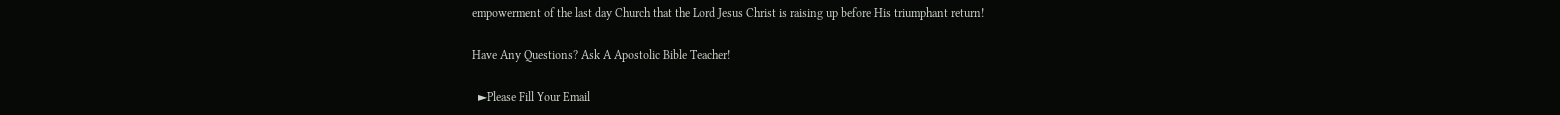empowerment of the last day Church that the Lord Jesus Christ is raising up before His triumphant return!

Have Any Questions? Ask A Apostolic Bible Teacher!

  ►Please Fill Your Email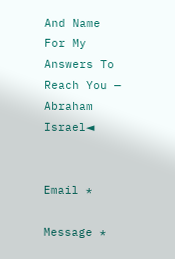And Name For My Answers To Reach You — Abraham Israel◄


Email *

Message *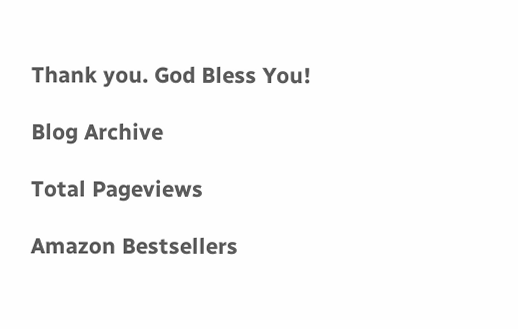Thank you. God Bless You!

Blog Archive

Total Pageviews

Amazon Bestsellers